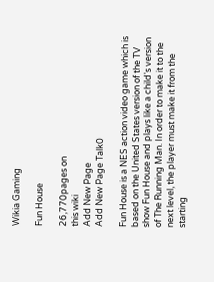Wikia Gaming

Fun House

26,770pages on
this wiki
Add New Page
Add New Page Talk0

Fun House is a NES action video game which is based on the United States version of the TV show Fun House and plays like a child's version of The Running Man. In order to make it to the next level, the player must make it from the starting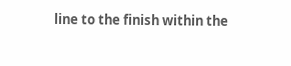line to the finish within the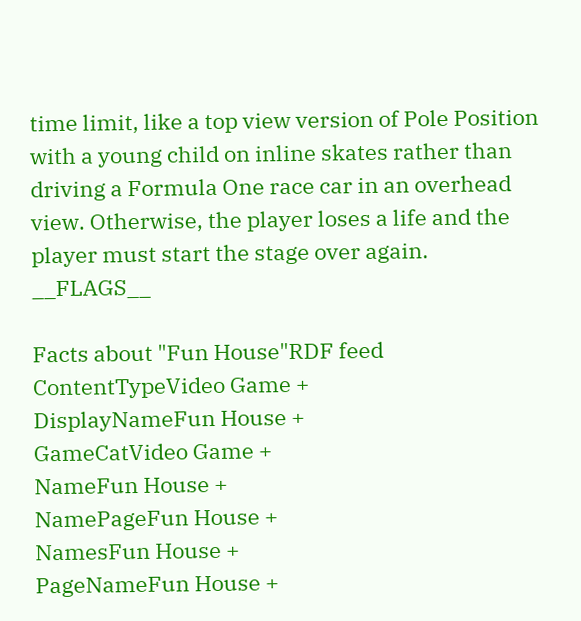time limit, like a top view version of Pole Position with a young child on inline skates rather than driving a Formula One race car in an overhead view. Otherwise, the player loses a life and the player must start the stage over again. __FLAGS__

Facts about "Fun House"RDF feed
ContentTypeVideo Game +
DisplayNameFun House +
GameCatVideo Game +
NameFun House +
NamePageFun House +
NamesFun House +
PageNameFun House +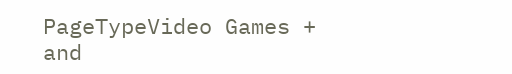PageTypeVideo Games + and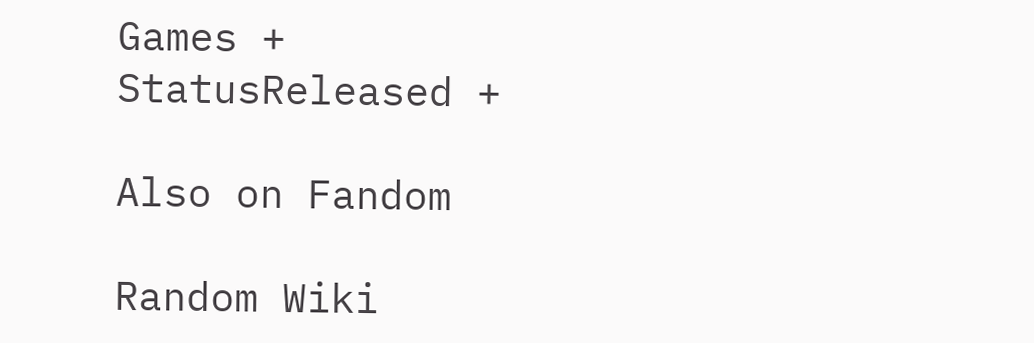Games +
StatusReleased +

Also on Fandom

Random Wiki